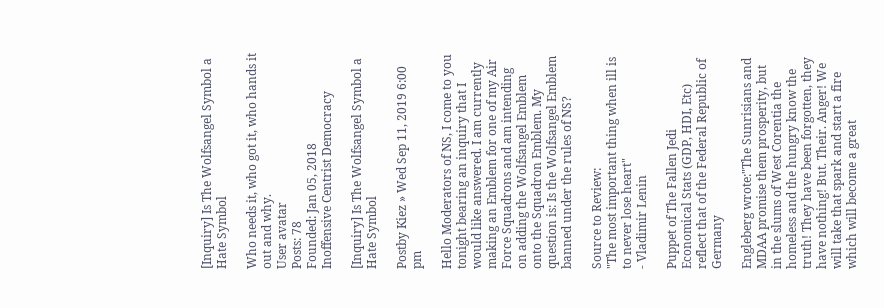[Inquiry] Is The Wolfsangel Symbol a Hate Symbol

Who needs it, who got it, who hands it out and why.
User avatar
Posts: 78
Founded: Jan 05, 2018
Inoffensive Centrist Democracy

[Inquiry] Is The Wolfsangel Symbol a Hate Symbol

Postby Kiez » Wed Sep 11, 2019 6:00 pm

Hello Moderators of NS, I come to you tonight bearing an inquiry that I would like answered. I am currently making an Emblem for one of my Air Force Squadrons and am intending on adding the Wolfsangel Emblem onto the Squadron Emblem. My question is: Is the Wolfsangel Emblem banned under the rules of NS?

Source to Review:
"The most important thing when ill is to never lose heart"
- Vladimir Lenin

Puppet of The Fallen Jedi
Economical Stats (GDP, HDI, Etc) reflect that of the Federal Republic of Germany

Engleberg wrote:"The Sunrisians and MDAA promise them prosperity, but in the slums of West Corentia the homeless and the hungry know the truth! They have been forgotten, they have nothing! But. Their. Anger! We will take that spark and start a fire which will become a great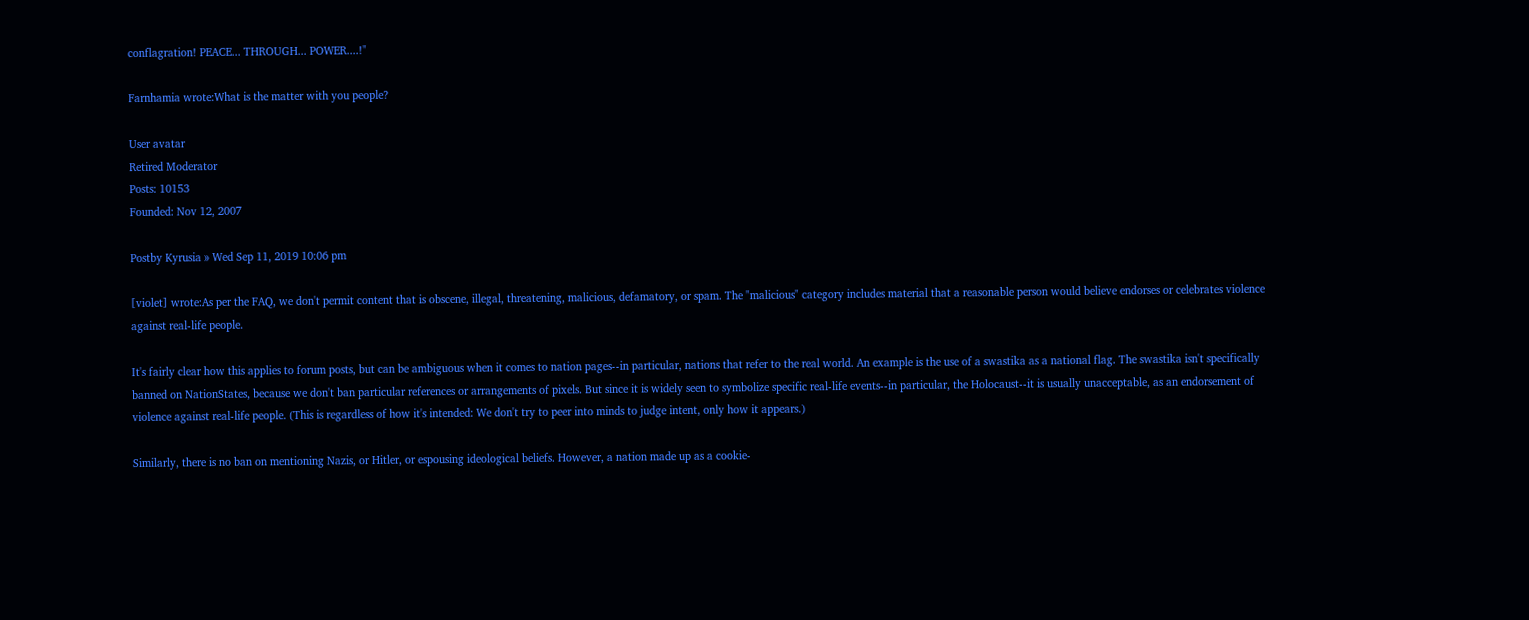conflagration! PEACE... THROUGH... POWER....!"

Farnhamia wrote:What is the matter with you people?

User avatar
Retired Moderator
Posts: 10153
Founded: Nov 12, 2007

Postby Kyrusia » Wed Sep 11, 2019 10:06 pm

[violet] wrote:As per the FAQ, we don't permit content that is obscene, illegal, threatening, malicious, defamatory, or spam. The "malicious" category includes material that a reasonable person would believe endorses or celebrates violence against real-life people.

It's fairly clear how this applies to forum posts, but can be ambiguous when it comes to nation pages--in particular, nations that refer to the real world. An example is the use of a swastika as a national flag. The swastika isn't specifically banned on NationStates, because we don't ban particular references or arrangements of pixels. But since it is widely seen to symbolize specific real-life events--in particular, the Holocaust--it is usually unacceptable, as an endorsement of violence against real-life people. (This is regardless of how it's intended: We don't try to peer into minds to judge intent, only how it appears.)

Similarly, there is no ban on mentioning Nazis, or Hitler, or espousing ideological beliefs. However, a nation made up as a cookie-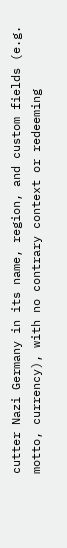cutter Nazi Germany in its name, region, and custom fields (e.g. motto, currency), with no contrary context or redeeming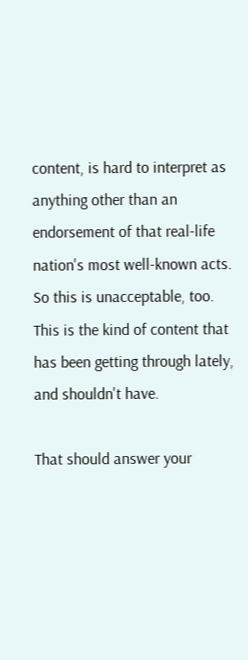content, is hard to interpret as anything other than an endorsement of that real-life nation's most well-known acts. So this is unacceptable, too. This is the kind of content that has been getting through lately, and shouldn't have.

That should answer your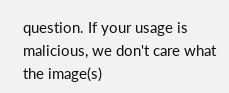question. If your usage is malicious, we don't care what the image(s)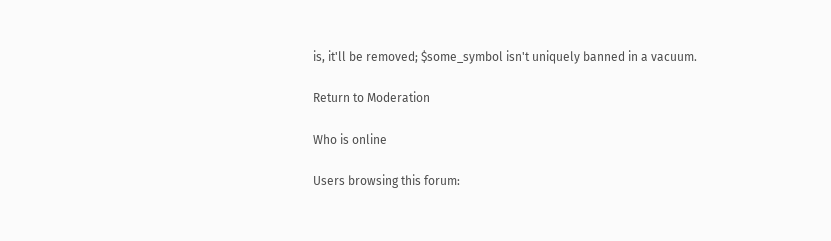is, it'll be removed; $some_symbol isn't uniquely banned in a vacuum.

Return to Moderation

Who is online

Users browsing this forum: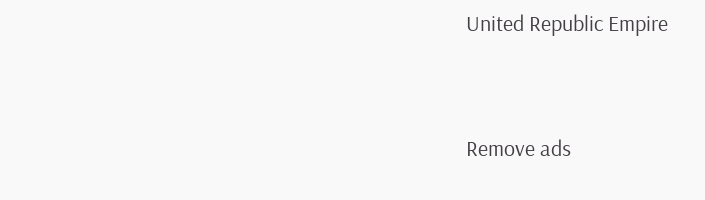United Republic Empire


Remove ads